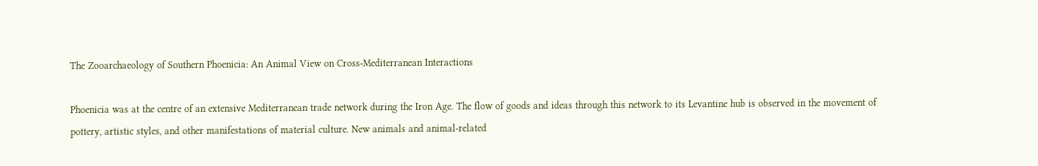The Zooarchaeology of Southern Phoenicia: An Animal View on Cross-Mediterranean Interactions

Phoenicia was at the centre of an extensive Mediterranean trade network during the Iron Age. The flow of goods and ideas through this network to its Levantine hub is observed in the movement of pottery, artistic styles, and other manifestations of material culture. New animals and animal-related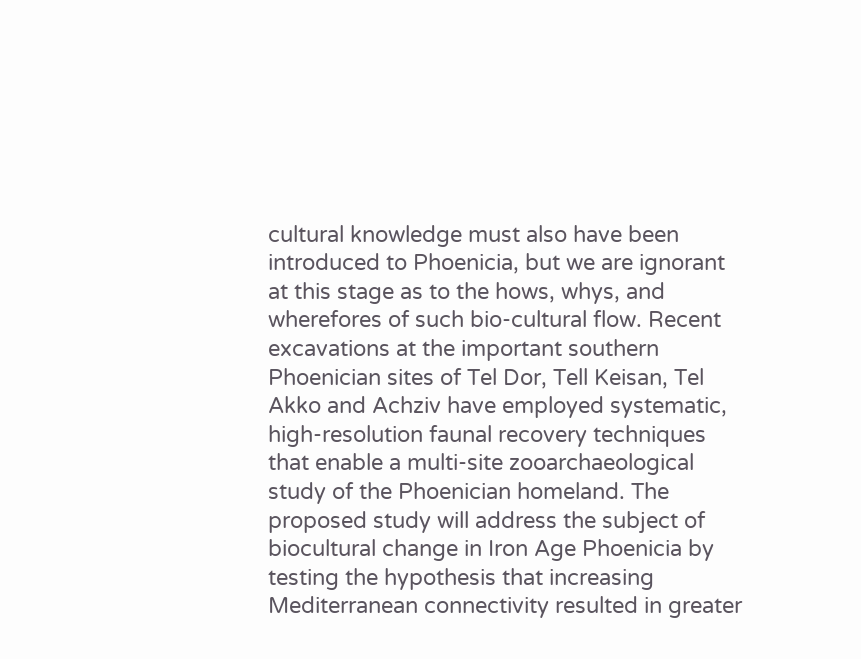cultural knowledge must also have been introduced to Phoenicia, but we are ignorant at this stage as to the hows, whys, and wherefores of such bio-cultural flow. Recent excavations at the important southern Phoenician sites of Tel Dor, Tell Keisan, Tel Akko and Achziv have employed systematic, high-resolution faunal recovery techniques that enable a multi-site zooarchaeological study of the Phoenician homeland. The proposed study will address the subject of biocultural change in Iron Age Phoenicia by testing the hypothesis that increasing Mediterranean connectivity resulted in greater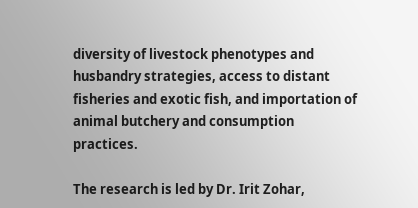diversity of livestock phenotypes and husbandry strategies, access to distant fisheries and exotic fish, and importation of animal butchery and consumption practices.

The research is led by Dr. Irit Zohar,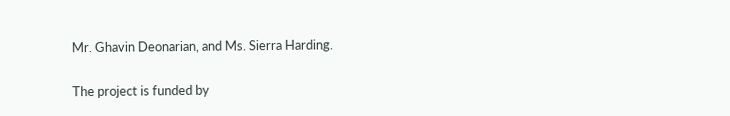Mr. Ghavin Deonarian, and Ms. Sierra Harding.

The project is funded by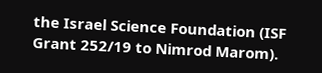the Israel Science Foundation (ISF Grant 252/19 to Nimrod Marom).